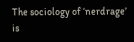The sociology of ‘nerdrage’ is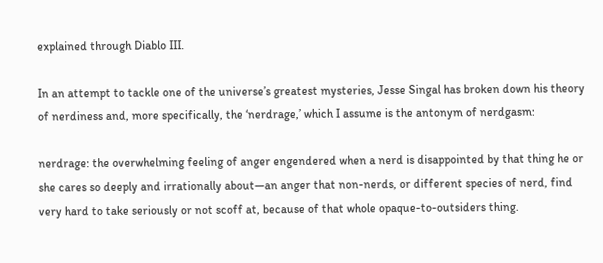explained through Diablo III.

In an attempt to tackle one of the universe’s greatest mysteries, Jesse Singal has broken down his theory of nerdiness and, more specifically, the ‘nerdrage,’ which I assume is the antonym of nerdgasm:

nerdrage: the overwhelming feeling of anger engendered when a nerd is disappointed by that thing he or she cares so deeply and irrationally about—an anger that non-nerds, or different species of nerd, find very hard to take seriously or not scoff at, because of that whole opaque-to-outsiders thing.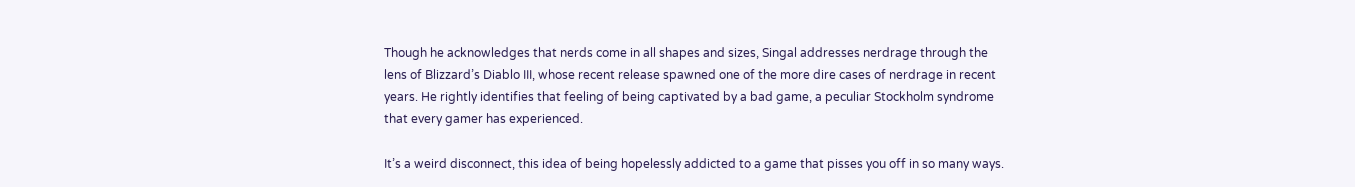Though he acknowledges that nerds come in all shapes and sizes, Singal addresses nerdrage through the lens of Blizzard’s Diablo III, whose recent release spawned one of the more dire cases of nerdrage in recent years. He rightly identifies that feeling of being captivated by a bad game, a peculiar Stockholm syndrome that every gamer has experienced.

It’s a weird disconnect, this idea of being hopelessly addicted to a game that pisses you off in so many ways.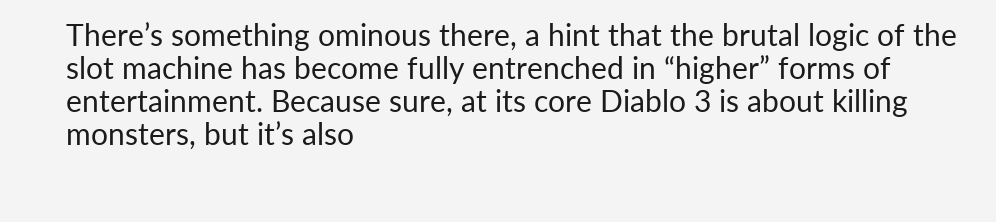There’s something ominous there, a hint that the brutal logic of the slot machine has become fully entrenched in “higher” forms of entertainment. Because sure, at its core Diablo 3 is about killing monsters, but it’s also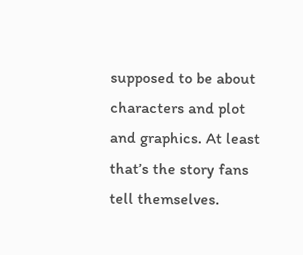supposed to be about characters and plot and graphics. At least that’s the story fans tell themselves.